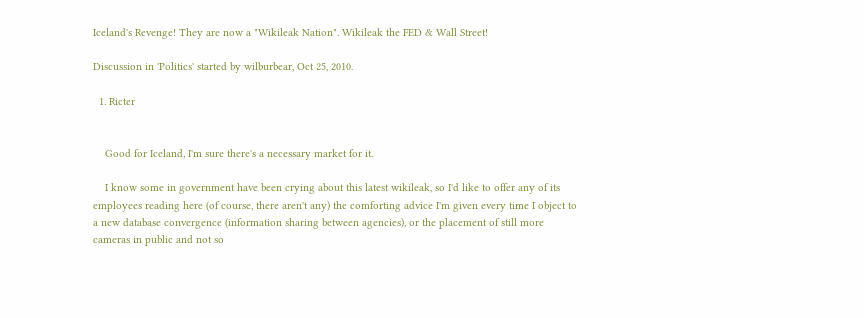Iceland's Revenge! They are now a "Wikileak Nation". Wikileak the FED & Wall Street!

Discussion in 'Politics' started by wilburbear, Oct 25, 2010.

  1. Ricter


    Good for Iceland, I'm sure there's a necessary market for it.

    I know some in government have been crying about this latest wikileak, so I'd like to offer any of its employees reading here (of course, there aren't any) the comforting advice I'm given every time I object to a new database convergence (information sharing between agencies), or the placement of still more cameras in public and not so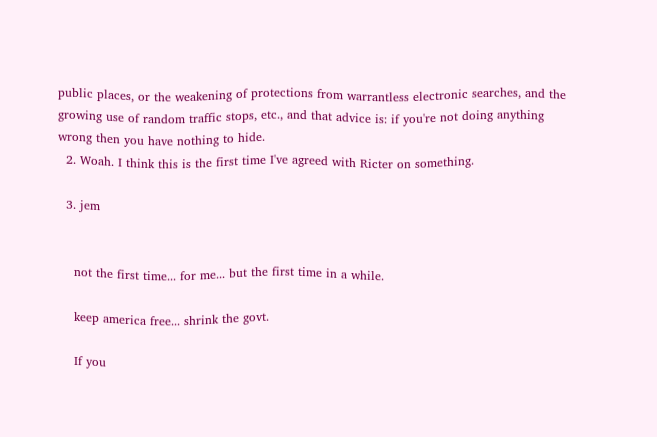public places, or the weakening of protections from warrantless electronic searches, and the growing use of random traffic stops, etc., and that advice is: if you're not doing anything wrong then you have nothing to hide.
  2. Woah. I think this is the first time I've agreed with Ricter on something.

  3. jem


    not the first time... for me... but the first time in a while.

    keep america free... shrink the govt.

    If you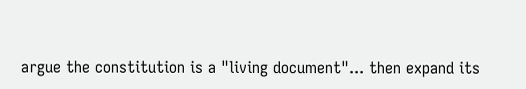argue the constitution is a "living document"... then expand its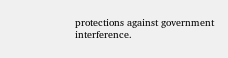protections against government interference.